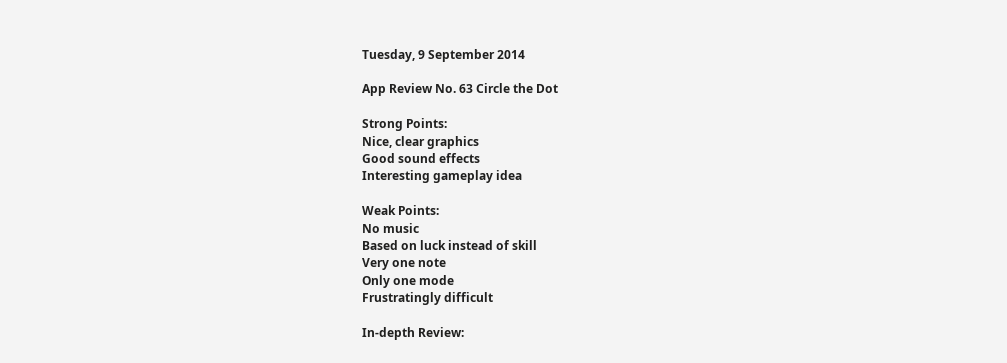Tuesday, 9 September 2014

App Review No. 63 Circle the Dot

Strong Points:
Nice, clear graphics
Good sound effects
Interesting gameplay idea

Weak Points:
No music
Based on luck instead of skill
Very one note
Only one mode
Frustratingly difficult

In-depth Review: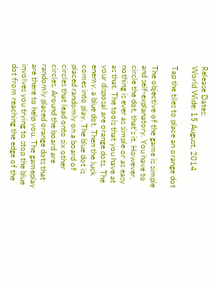Release Dates:
World Wide: 15 August, 2014

Tap the tiles to place an orange dot

The objective of the game is simple and self-explanatory. You have to circle the dot, that's it. However, nothing is ever as simple or as easy as that. The tools that you have at your disposal are orange dots. The enemy, a blue dot. Then the luck comes into play. The blue dot is placed randomly on a board of circles that lead onto six other circles. Around the board are randomly placed orange dots that are there to help you. The gameplay involves you trying to stop the blue dot from reaching the edge of the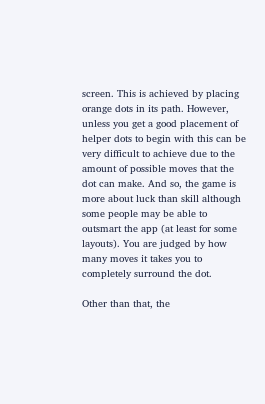screen. This is achieved by placing orange dots in its path. However, unless you get a good placement of helper dots to begin with this can be very difficult to achieve due to the amount of possible moves that the dot can make. And so, the game is more about luck than skill although some people may be able to outsmart the app (at least for some layouts). You are judged by how many moves it takes you to completely surround the dot.

Other than that, the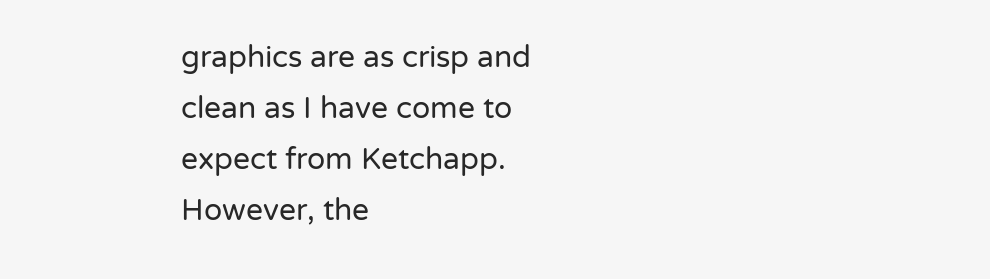graphics are as crisp and clean as I have come to expect from Ketchapp. However, the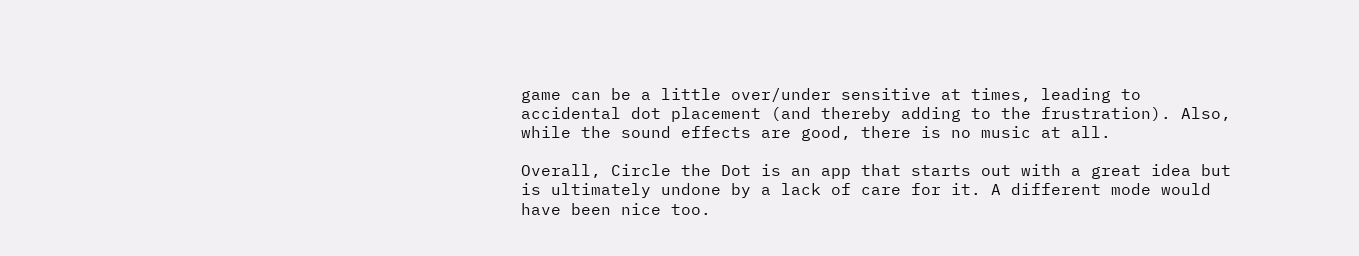game can be a little over/under sensitive at times, leading to accidental dot placement (and thereby adding to the frustration). Also, while the sound effects are good, there is no music at all.

Overall, Circle the Dot is an app that starts out with a great idea but is ultimately undone by a lack of care for it. A different mode would have been nice too.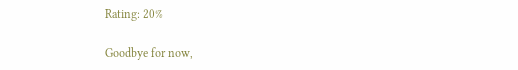Rating: 20%

Goodbye for now,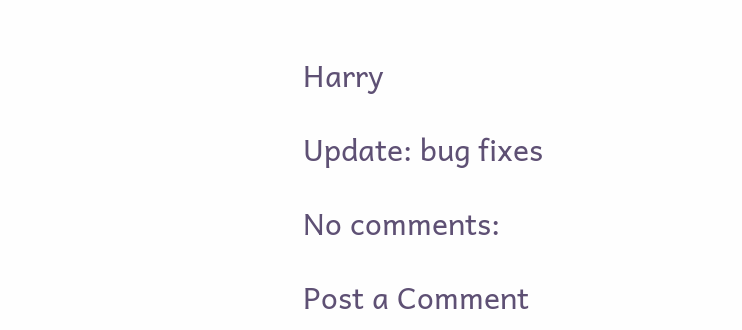Harry

Update: bug fixes

No comments:

Post a Comment